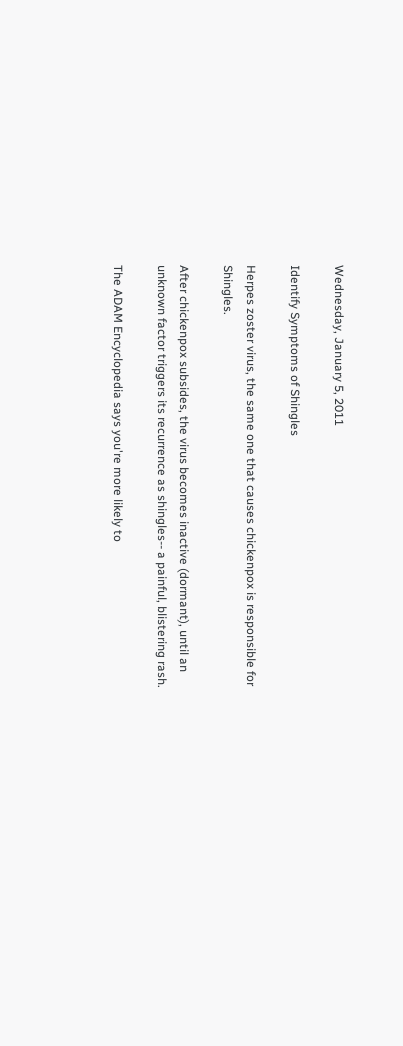Wednesday, January 5, 2011

Identify Symptoms of Shingles

Herpes zoster virus, the same one that causes chickenpox is responsible for Shingles.

After chickenpox subsides, the virus becomes inactive (dormant), until an unknown factor triggers its recurrence as shingles-- a painful, blistering rash.

The ADAM Encyclopedia says you're more likely to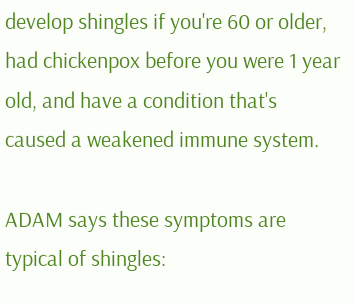develop shingles if you're 60 or older, had chickenpox before you were 1 year old, and have a condition that's caused a weakened immune system.

ADAM says these symptoms are typical of shingles: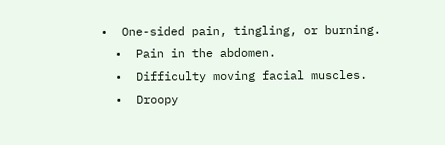•  One-sided pain, tingling, or burning.
  •  Pain in the abdomen.
  •  Difficulty moving facial muscles.
  •  Droopy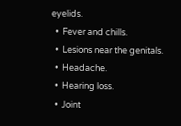eyelids.
  •  Fever and chills.
  •  Lesions near the genitals.
  •  Headache.
  •  Hearing loss.
  •  Joint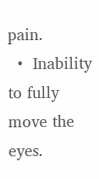pain.
  •  Inability to fully move the eyes.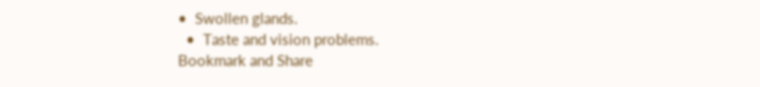•  Swollen glands.
  •  Taste and vision problems.
Bookmark and Share